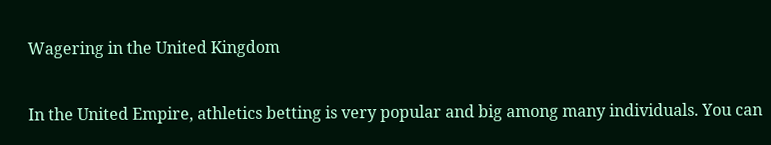Wagering in the United Kingdom

In the United Empire, athletics betting is very popular and big among many individuals. You can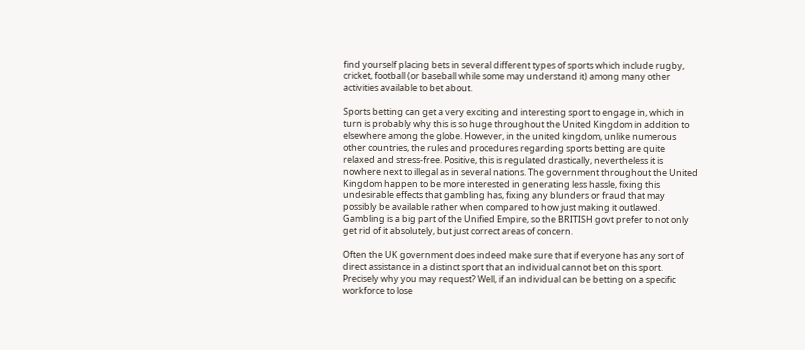find yourself placing bets in several different types of sports which include rugby, cricket, football (or baseball while some may understand it) among many other activities available to bet about.

Sports betting can get a very exciting and interesting sport to engage in, which in turn is probably why this is so huge throughout the United Kingdom in addition to elsewhere among the globe. However, in the united kingdom, unlike numerous other countries, the rules and procedures regarding sports betting are quite relaxed and stress-free. Positive, this is regulated drastically, nevertheless it is nowhere next to illegal as in several nations. The government throughout the United Kingdom happen to be more interested in generating less hassle, fixing this undesirable effects that gambling has, fixing any blunders or fraud that may possibly be available rather when compared to how just making it outlawed. Gambling is a big part of the Unified Empire, so the BRITISH govt prefer to not only get rid of it absolutely, but just correct areas of concern.

Often the UK government does indeed make sure that if everyone has any sort of direct assistance in a distinct sport that an individual cannot bet on this sport. Precisely why you may request? Well, if an individual can be betting on a specific workforce to lose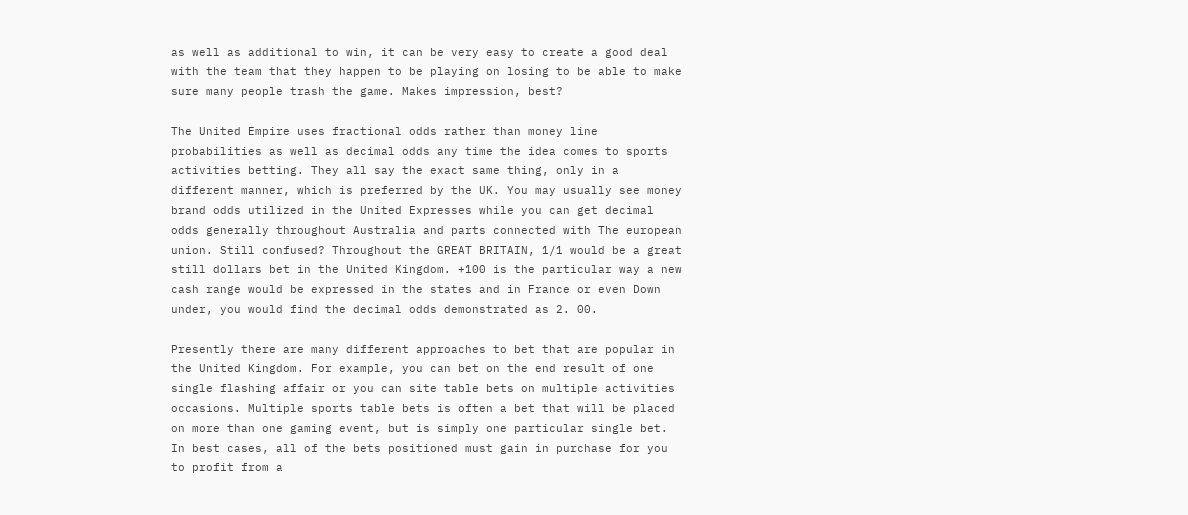as well as additional to win, it can be very easy to create a good deal with the team that they happen to be playing on losing to be able to make sure many people trash the game. Makes impression, best?

The United Empire uses fractional odds rather than money line probabilities as well as decimal odds any time the idea comes to sports activities betting. They all say the exact same thing, only in a different manner, which is preferred by the UK. You may usually see money brand odds utilized in the United Expresses while you can get decimal odds generally throughout Australia and parts connected with The european union. Still confused? Throughout the GREAT BRITAIN, 1/1 would be a great still dollars bet in the United Kingdom. +100 is the particular way a new cash range would be expressed in the states and in France or even Down under, you would find the decimal odds demonstrated as 2. 00.

Presently there are many different approaches to bet that are popular in the United Kingdom. For example, you can bet on the end result of one single flashing affair or you can site table bets on multiple activities occasions. Multiple sports table bets is often a bet that will be placed on more than one gaming event, but is simply one particular single bet. In best cases, all of the bets positioned must gain in purchase for you to profit from a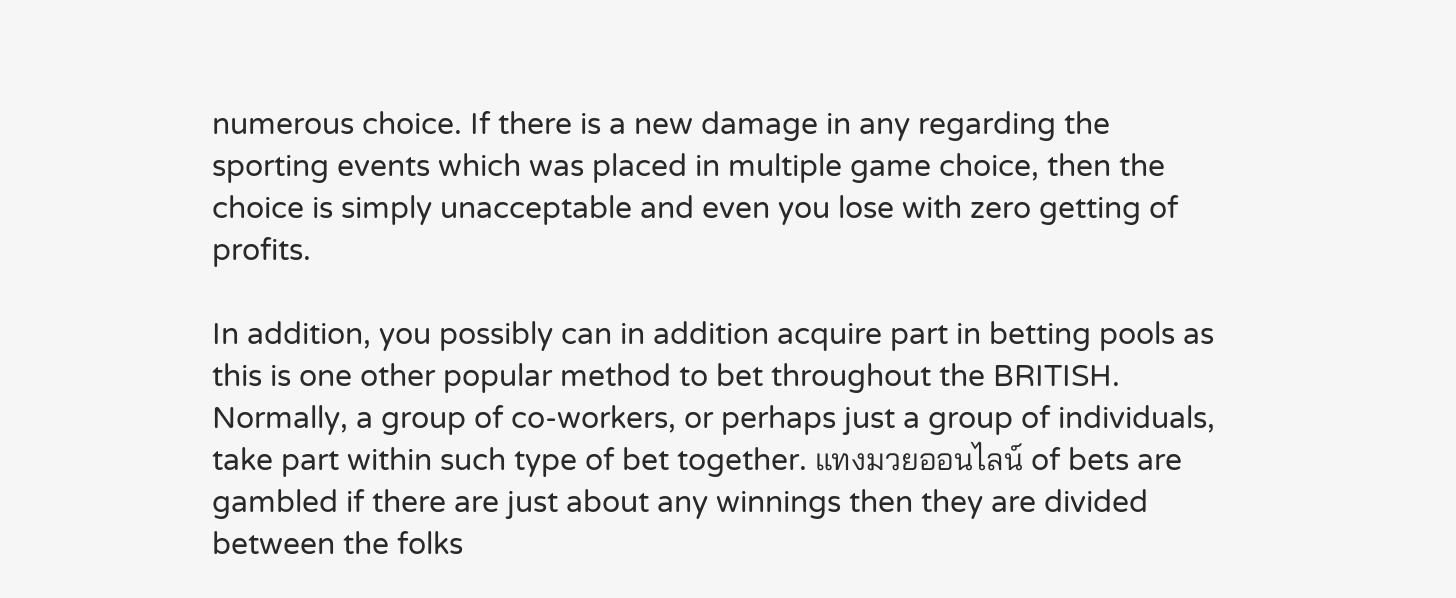numerous choice. If there is a new damage in any regarding the sporting events which was placed in multiple game choice, then the choice is simply unacceptable and even you lose with zero getting of profits.

In addition, you possibly can in addition acquire part in betting pools as this is one other popular method to bet throughout the BRITISH. Normally, a group of co-workers, or perhaps just a group of individuals, take part within such type of bet together. แทงมวยออนไลน์ of bets are gambled if there are just about any winnings then they are divided between the folks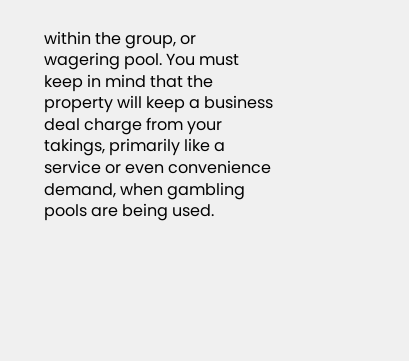within the group, or wagering pool. You must keep in mind that the property will keep a business deal charge from your takings, primarily like a service or even convenience demand, when gambling pools are being used.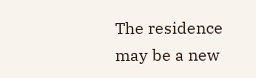The residence may be a new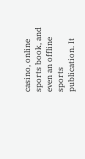casino, online sports book, and even an offline sports publication. It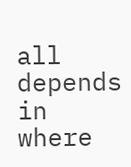all depends in where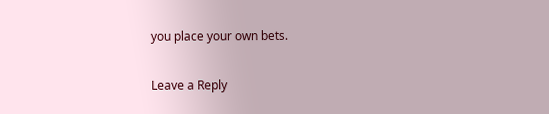you place your own bets.

Leave a Reply